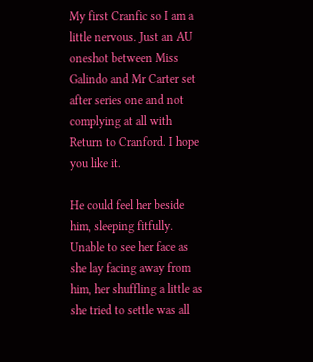My first Cranfic so I am a little nervous. Just an AU oneshot between Miss Galindo and Mr Carter set after series one and not complying at all with Return to Cranford. I hope you like it.

He could feel her beside him, sleeping fitfully. Unable to see her face as she lay facing away from him, her shuffling a little as she tried to settle was all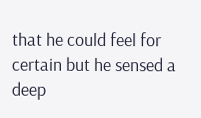that he could feel for certain but he sensed a deep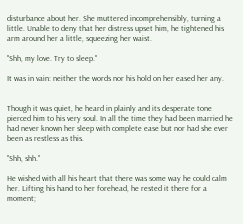disturbance about her. She muttered incomprehensibly, turning a little. Unable to deny that her distress upset him, he tightened his arm around her a little, squeezing her waist.

"Shh, my love. Try to sleep."

It was in vain: neither the words nor his hold on her eased her any.


Though it was quiet, he heard in plainly and its desperate tone pierced him to his very soul. In all the time they had been married he had never known her sleep with complete ease but nor had she ever been as restless as this.

"Shh, shh."

He wished with all his heart that there was some way he could calm her. Lifting his hand to her forehead, he rested it there for a moment;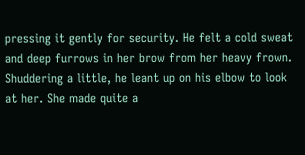pressing it gently for security. He felt a cold sweat and deep furrows in her brow from her heavy frown. Shuddering a little, he leant up on his elbow to look at her. She made quite a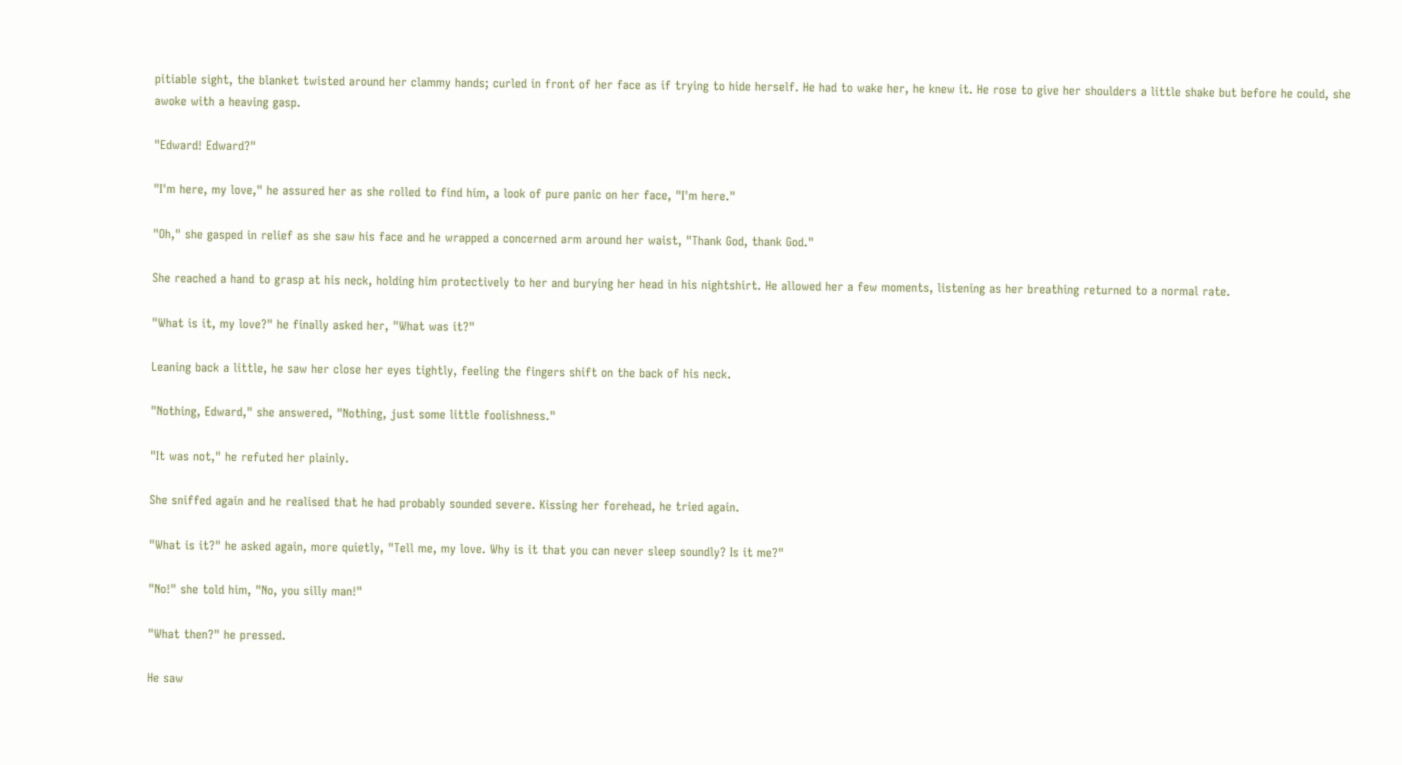pitiable sight, the blanket twisted around her clammy hands; curled in front of her face as if trying to hide herself. He had to wake her, he knew it. He rose to give her shoulders a little shake but before he could, she awoke with a heaving gasp.

"Edward! Edward?"

"I'm here, my love," he assured her as she rolled to find him, a look of pure panic on her face, "I'm here."

"Oh," she gasped in relief as she saw his face and he wrapped a concerned arm around her waist, "Thank God, thank God."

She reached a hand to grasp at his neck, holding him protectively to her and burying her head in his nightshirt. He allowed her a few moments, listening as her breathing returned to a normal rate.

"What is it, my love?" he finally asked her, "What was it?"

Leaning back a little, he saw her close her eyes tightly, feeling the fingers shift on the back of his neck.

"Nothing, Edward," she answered, "Nothing, just some little foolishness."

"It was not," he refuted her plainly.

She sniffed again and he realised that he had probably sounded severe. Kissing her forehead, he tried again.

"What is it?" he asked again, more quietly, "Tell me, my love. Why is it that you can never sleep soundly? Is it me?"

"No!" she told him, "No, you silly man!"

"What then?" he pressed.

He saw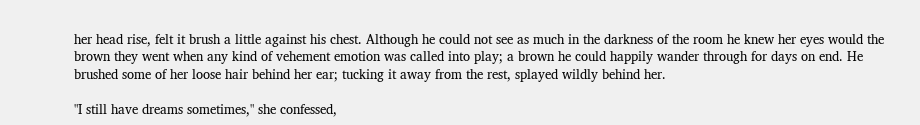her head rise, felt it brush a little against his chest. Although he could not see as much in the darkness of the room he knew her eyes would the brown they went when any kind of vehement emotion was called into play; a brown he could happily wander through for days on end. He brushed some of her loose hair behind her ear; tucking it away from the rest, splayed wildly behind her.

"I still have dreams sometimes," she confessed,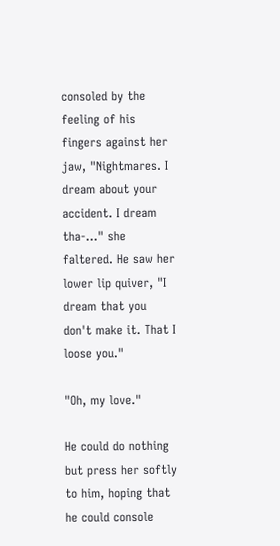consoled by the feeling of his fingers against her jaw, "Nightmares. I dream about your accident. I dream tha-..." she faltered. He saw her lower lip quiver, "I dream that you don't make it. That I loose you."

"Oh, my love."

He could do nothing but press her softly to him, hoping that he could console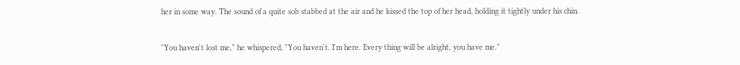her in some way. The sound of a quite sob stabbed at the air and he kissed the top of her head, holding it tightly under his chin.

"You haven't lost me," he whispered, "You haven't. I'm here. Every thing will be alright, you have me."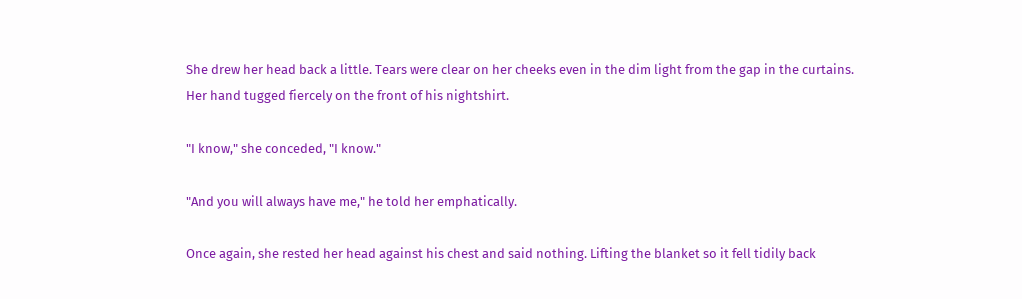She drew her head back a little. Tears were clear on her cheeks even in the dim light from the gap in the curtains. Her hand tugged fiercely on the front of his nightshirt.

"I know," she conceded, "I know."

"And you will always have me," he told her emphatically.

Once again, she rested her head against his chest and said nothing. Lifting the blanket so it fell tidily back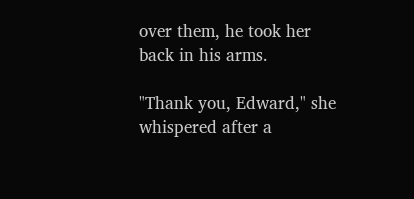over them, he took her back in his arms.

"Thank you, Edward," she whispered after a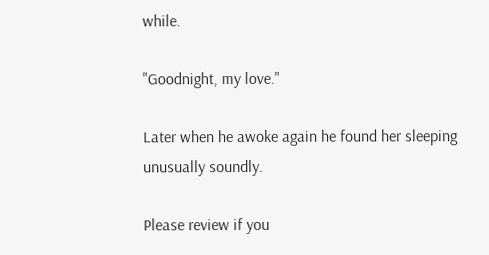while.

"Goodnight, my love."

Later when he awoke again he found her sleeping unusually soundly.

Please review if you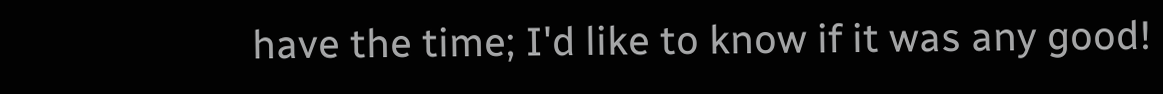have the time; I'd like to know if it was any good!